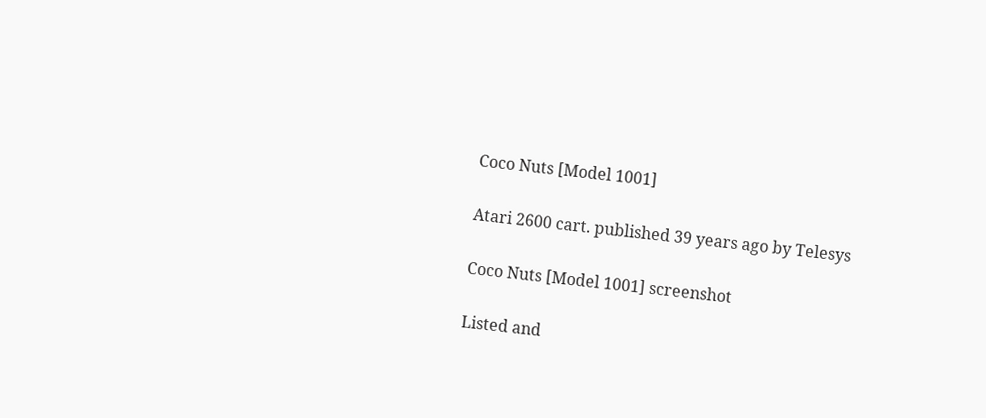Coco Nuts [Model 1001]

Atari 2600 cart. published 39 years ago by Telesys

Coco Nuts [Model 1001] screenshot

Listed and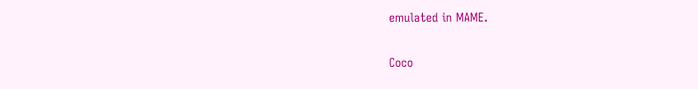emulated in MAME.

Coco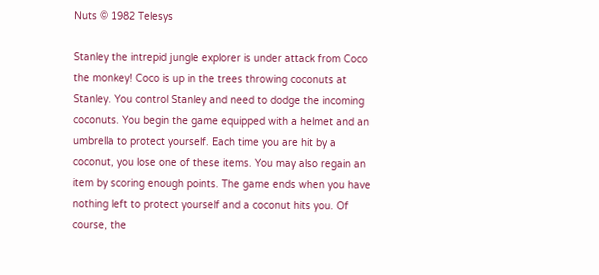Nuts © 1982 Telesys

Stanley the intrepid jungle explorer is under attack from Coco the monkey! Coco is up in the trees throwing coconuts at Stanley. You control Stanley and need to dodge the incoming coconuts. You begin the game equipped with a helmet and an umbrella to protect yourself. Each time you are hit by a coconut, you lose one of these items. You may also regain an item by scoring enough points. The game ends when you have nothing left to protect yourself and a coconut hits you. Of course, the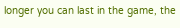longer you can last in the game, the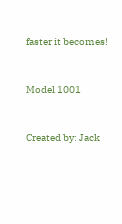faster it becomes!


Model 1001


Created by: Jack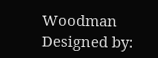Woodman
Designed by: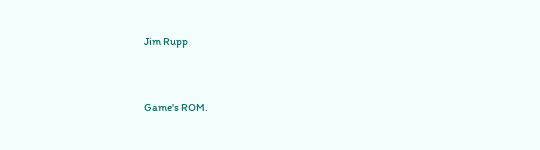Jim Rupp


Game's ROM.